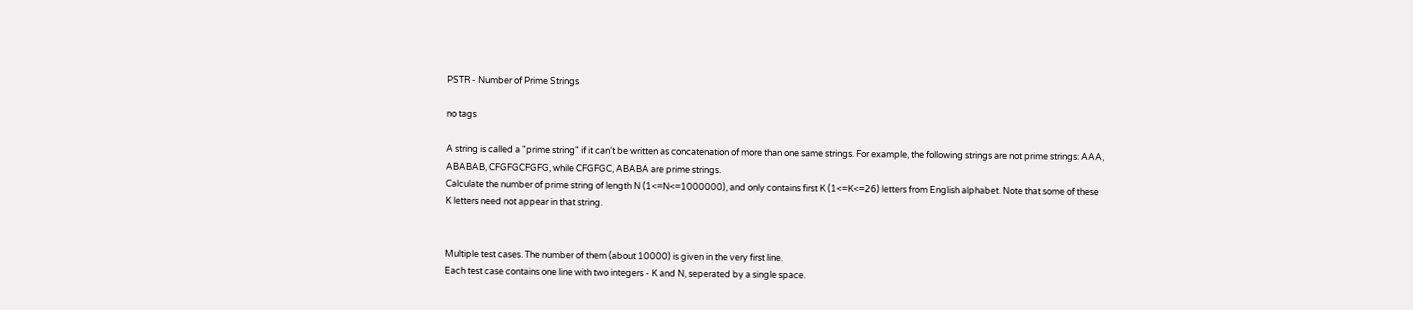PSTR - Number of Prime Strings

no tags

A string is called a "prime string" if it can't be written as concatenation of more than one same strings. For example, the following strings are not prime strings: AAA, ABABAB, CFGFGCFGFG, while CFGFGC, ABABA are prime strings.
Calculate the number of prime string of length N (1<=N<=1000000), and only contains first K (1<=K<=26) letters from English alphabet. Note that some of these K letters need not appear in that string.


Multiple test cases. The number of them (about 10000) is given in the very first line.
Each test case contains one line with two integers - K and N, seperated by a single space.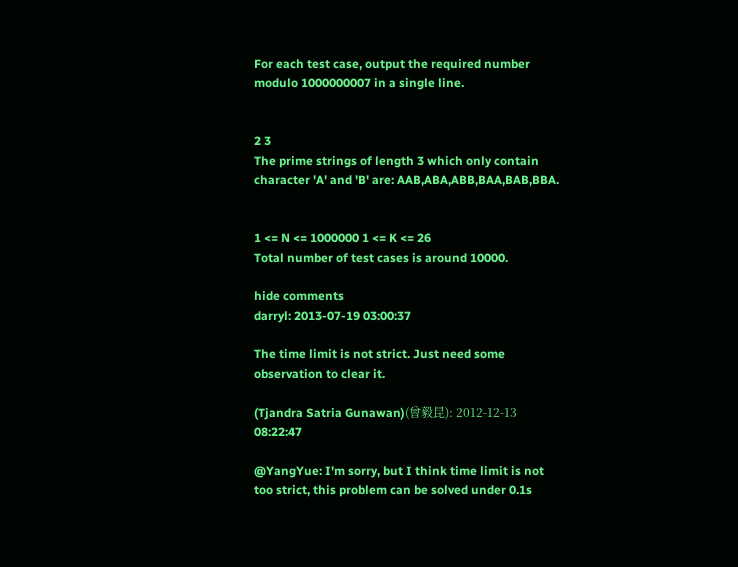For each test case, output the required number modulo 1000000007 in a single line.


2 3
The prime strings of length 3 which only contain character 'A' and 'B' are: AAB,ABA,ABB,BAA,BAB,BBA.


1 <= N <= 1000000 1 <= K <= 26
Total number of test cases is around 10000.

hide comments
darryl: 2013-07-19 03:00:37

The time limit is not strict. Just need some observation to clear it.

(Tjandra Satria Gunawan)(曾毅昆): 2012-12-13 08:22:47

@YangYue: I'm sorry, but I think time limit is not too strict, this problem can be solved under 0.1s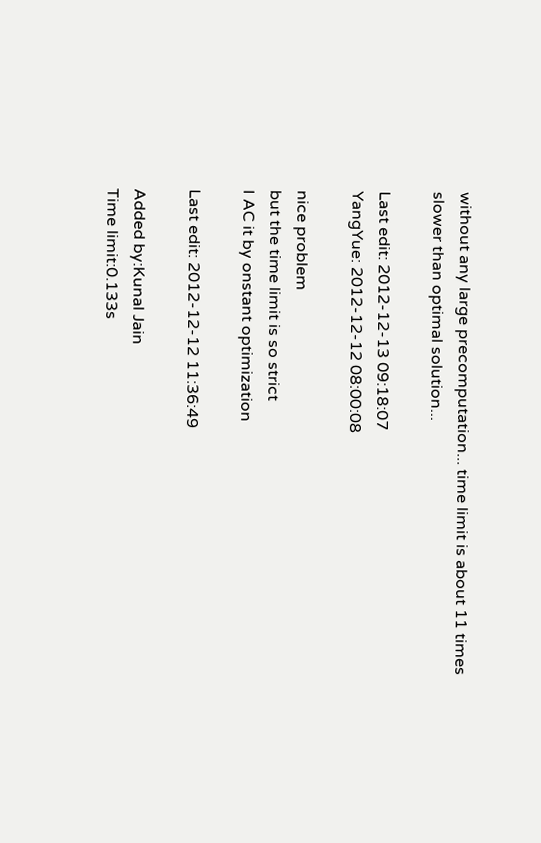without any large precomputation... time limit is about 11 times slower than optimal solution...

Last edit: 2012-12-13 09:18:07
YangYue: 2012-12-12 08:00:08

nice problem
but the time limit is so strict
I AC it by onstant optimization

Last edit: 2012-12-12 11:36:49

Added by:Kunal Jain
Time limit:0.133s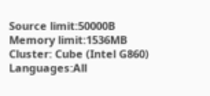Source limit:50000B
Memory limit:1536MB
Cluster: Cube (Intel G860)
Languages:All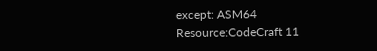except: ASM64
Resource:CodeCraft 11